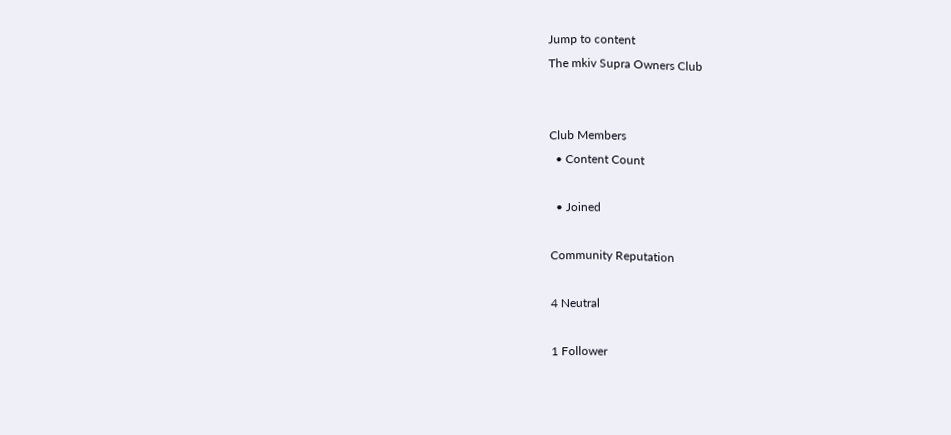Jump to content
The mkiv Supra Owners Club


Club Members
  • Content Count

  • Joined

Community Reputation

4 Neutral

1 Follower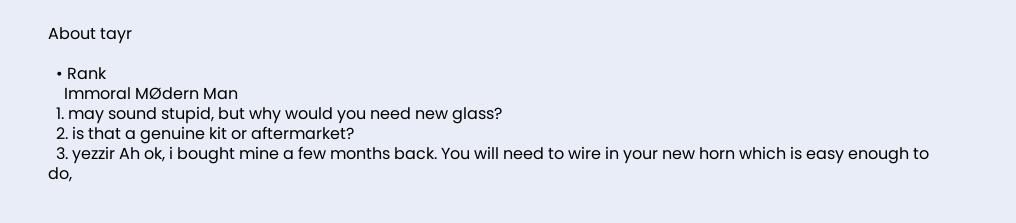About tayr

  • Rank
    Immoral MØdern Man
  1. may sound stupid, but why would you need new glass?
  2. is that a genuine kit or aftermarket?
  3. yezzir Ah ok, i bought mine a few months back. You will need to wire in your new horn which is easy enough to do,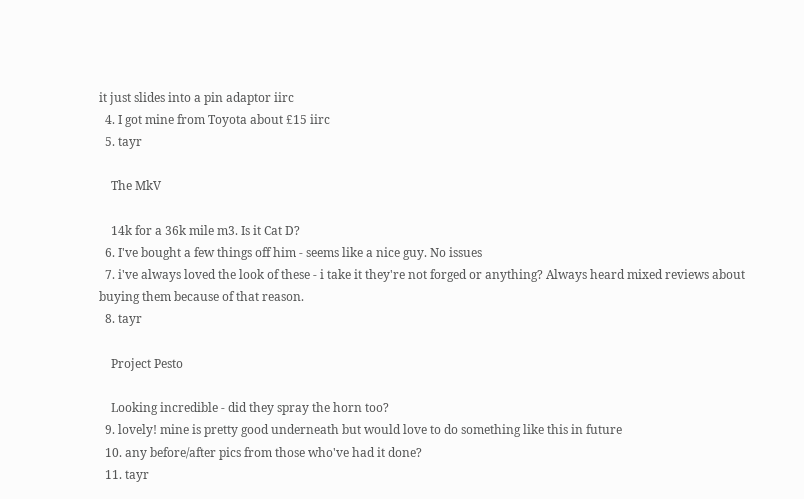it just slides into a pin adaptor iirc
  4. I got mine from Toyota about £15 iirc
  5. tayr

    The MkV

    14k for a 36k mile m3. Is it Cat D?
  6. I've bought a few things off him - seems like a nice guy. No issues
  7. i've always loved the look of these - i take it they're not forged or anything? Always heard mixed reviews about buying them because of that reason.
  8. tayr

    Project Pesto

    Looking incredible - did they spray the horn too?
  9. lovely! mine is pretty good underneath but would love to do something like this in future
  10. any before/after pics from those who've had it done?
  11. tayr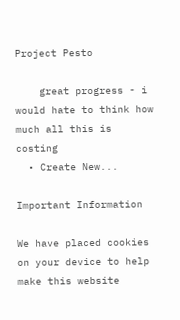Project Pesto

    great progress - i would hate to think how much all this is costing
  • Create New...

Important Information

We have placed cookies on your device to help make this website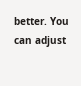better. You can adjust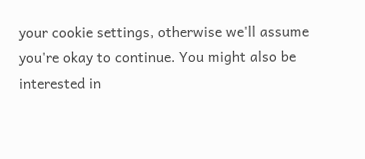your cookie settings, otherwise we'll assume you're okay to continue. You might also be interested in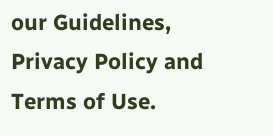our Guidelines, Privacy Policy and Terms of Use.